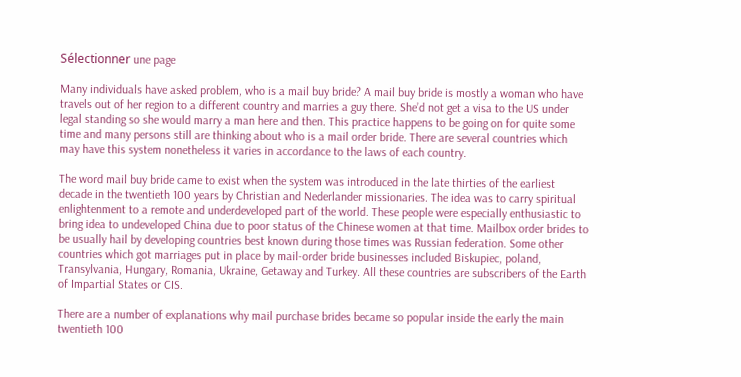Sélectionner une page

Many individuals have asked problem, who is a mail buy bride? A mail buy bride is mostly a woman who have travels out of her region to a different country and marries a guy there. She’d not get a visa to the US under legal standing so she would marry a man here and then. This practice happens to be going on for quite some time and many persons still are thinking about who is a mail order bride. There are several countries which may have this system nonetheless it varies in accordance to the laws of each country.

The word mail buy bride came to exist when the system was introduced in the late thirties of the earliest decade in the twentieth 100 years by Christian and Nederlander missionaries. The idea was to carry spiritual enlightenment to a remote and underdeveloped part of the world. These people were especially enthusiastic to bring idea to undeveloped China due to poor status of the Chinese women at that time. Mailbox order brides to be usually hail by developing countries best known during those times was Russian federation. Some other countries which got marriages put in place by mail-order bride businesses included Biskupiec, poland, Transylvania, Hungary, Romania, Ukraine, Getaway and Turkey. All these countries are subscribers of the Earth of Impartial States or CIS.

There are a number of explanations why mail purchase brides became so popular inside the early the main twentieth 100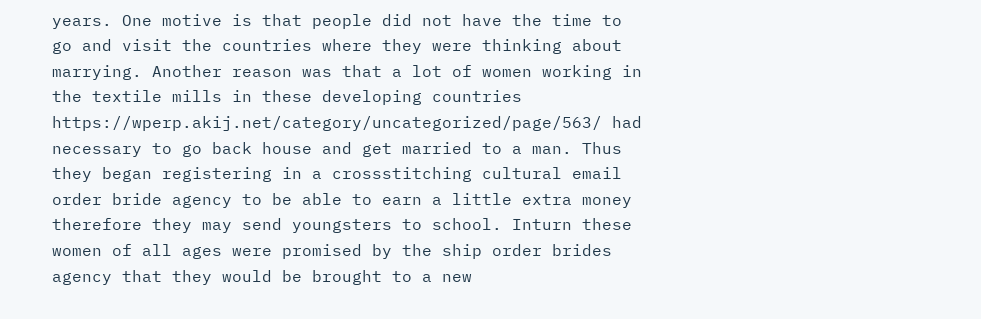years. One motive is that people did not have the time to go and visit the countries where they were thinking about marrying. Another reason was that a lot of women working in the textile mills in these developing countries https://wperp.akij.net/category/uncategorized/page/563/ had necessary to go back house and get married to a man. Thus they began registering in a crossstitching cultural email order bride agency to be able to earn a little extra money therefore they may send youngsters to school. Inturn these women of all ages were promised by the ship order brides agency that they would be brought to a new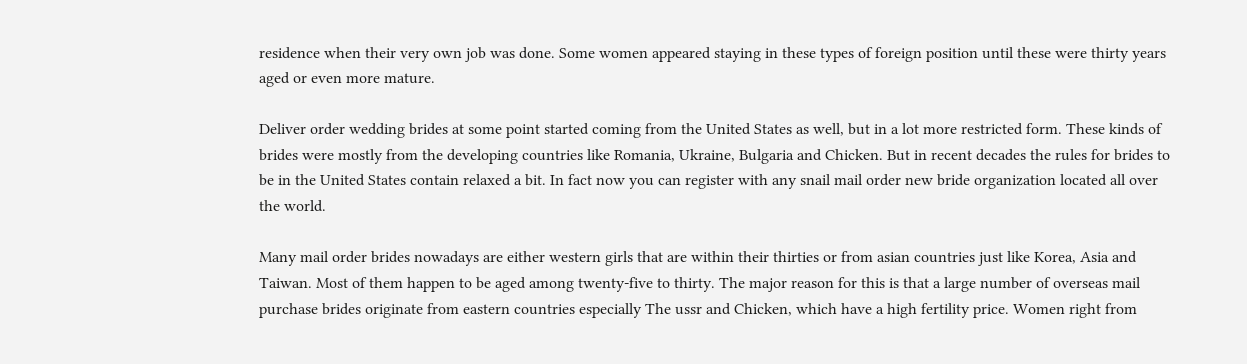residence when their very own job was done. Some women appeared staying in these types of foreign position until these were thirty years aged or even more mature.

Deliver order wedding brides at some point started coming from the United States as well, but in a lot more restricted form. These kinds of brides were mostly from the developing countries like Romania, Ukraine, Bulgaria and Chicken. But in recent decades the rules for brides to be in the United States contain relaxed a bit. In fact now you can register with any snail mail order new bride organization located all over the world.

Many mail order brides nowadays are either western girls that are within their thirties or from asian countries just like Korea, Asia and Taiwan. Most of them happen to be aged among twenty-five to thirty. The major reason for this is that a large number of overseas mail purchase brides originate from eastern countries especially The ussr and Chicken, which have a high fertility price. Women right from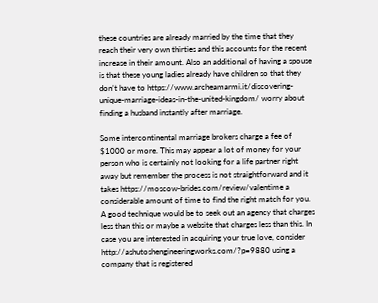these countries are already married by the time that they reach their very own thirties and this accounts for the recent increase in their amount. Also an additional of having a spouse is that these young ladies already have children so that they don’t have to https://www.archeamarmi.it/discovering-unique-marriage-ideas-in-the-united-kingdom/ worry about finding a husband instantly after marriage.

Some intercontinental marriage brokers charge a fee of $1000 or more. This may appear a lot of money for your person who is certainly not looking for a life partner right away but remember the process is not straightforward and it takes https://moscow-brides.com/review/valentime a considerable amount of time to find the right match for you. A good technique would be to seek out an agency that charges less than this or maybe a website that charges less than this. In case you are interested in acquiring your true love, consider http://ashutoshengineeringworks.com/?p=9880 using a company that is registered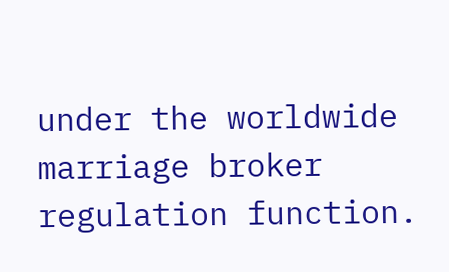under the worldwide marriage broker regulation function.